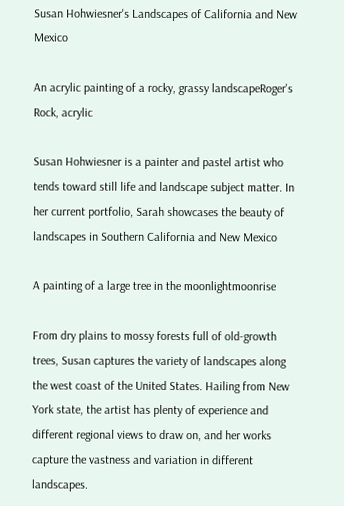Susan Hohwiesner's Landscapes of California and New Mexico

An acrylic painting of a rocky, grassy landscapeRoger's Rock, acrylic

Susan Hohwiesner is a painter and pastel artist who tends toward still life and landscape subject matter. In her current portfolio, Sarah showcases the beauty of landscapes in Southern California and New Mexico

A painting of a large tree in the moonlightmoonrise

From dry plains to mossy forests full of old-growth trees, Susan captures the variety of landscapes along the west coast of the United States. Hailing from New York state, the artist has plenty of experience and different regional views to draw on, and her works capture the vastness and variation in different landscapes.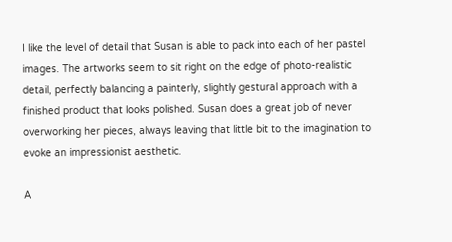I like the level of detail that Susan is able to pack into each of her pastel images. The artworks seem to sit right on the edge of photo-realistic detail, perfectly balancing a painterly, slightly gestural approach with a finished product that looks polished. Susan does a great job of never overworking her pieces, always leaving that little bit to the imagination to evoke an impressionist aesthetic.

A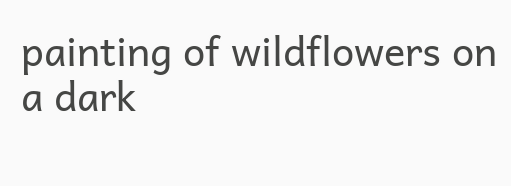painting of wildflowers on a dark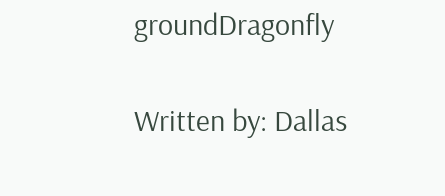groundDragonfly

Written by: Dallas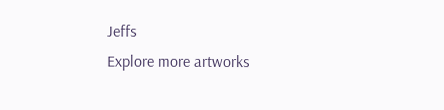Jeffs
Explore more artworks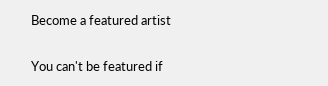Become a featured artist

You can't be featured if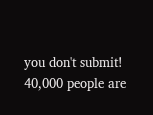you don't submit!
40,000 people are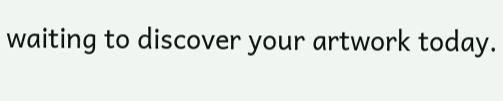waiting to discover your artwork today.